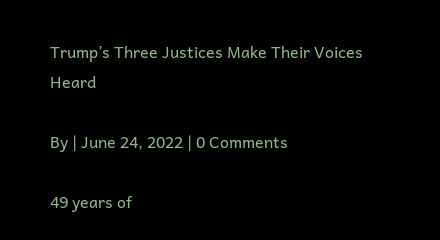Trump’s Three Justices Make Their Voices Heard

By | June 24, 2022 | 0 Comments

49 years of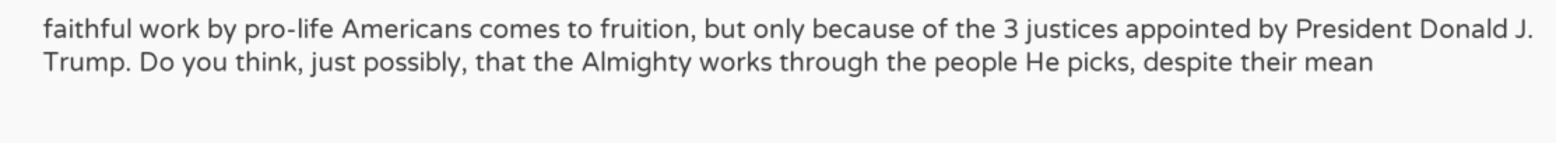faithful work by pro-life Americans comes to fruition, but only because of the 3 justices appointed by President Donald J. Trump. Do you think, just possibly, that the Almighty works through the people He picks, despite their mean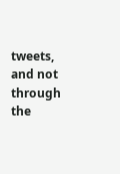tweets, and not through the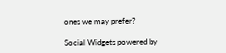ones we may prefer?

Social Widgets powered by